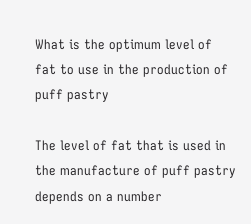What is the optimum level of fat to use in the production of puff pastry

The level of fat that is used in the manufacture of puff pastry depends on a number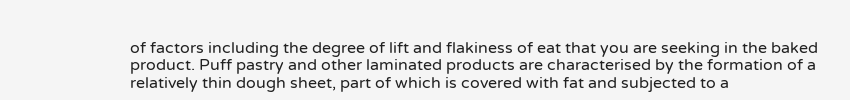of factors including the degree of lift and flakiness of eat that you are seeking in the baked product. Puff pastry and other laminated products are characterised by the formation of a relatively thin dough sheet, part of which is covered with fat and subjected to a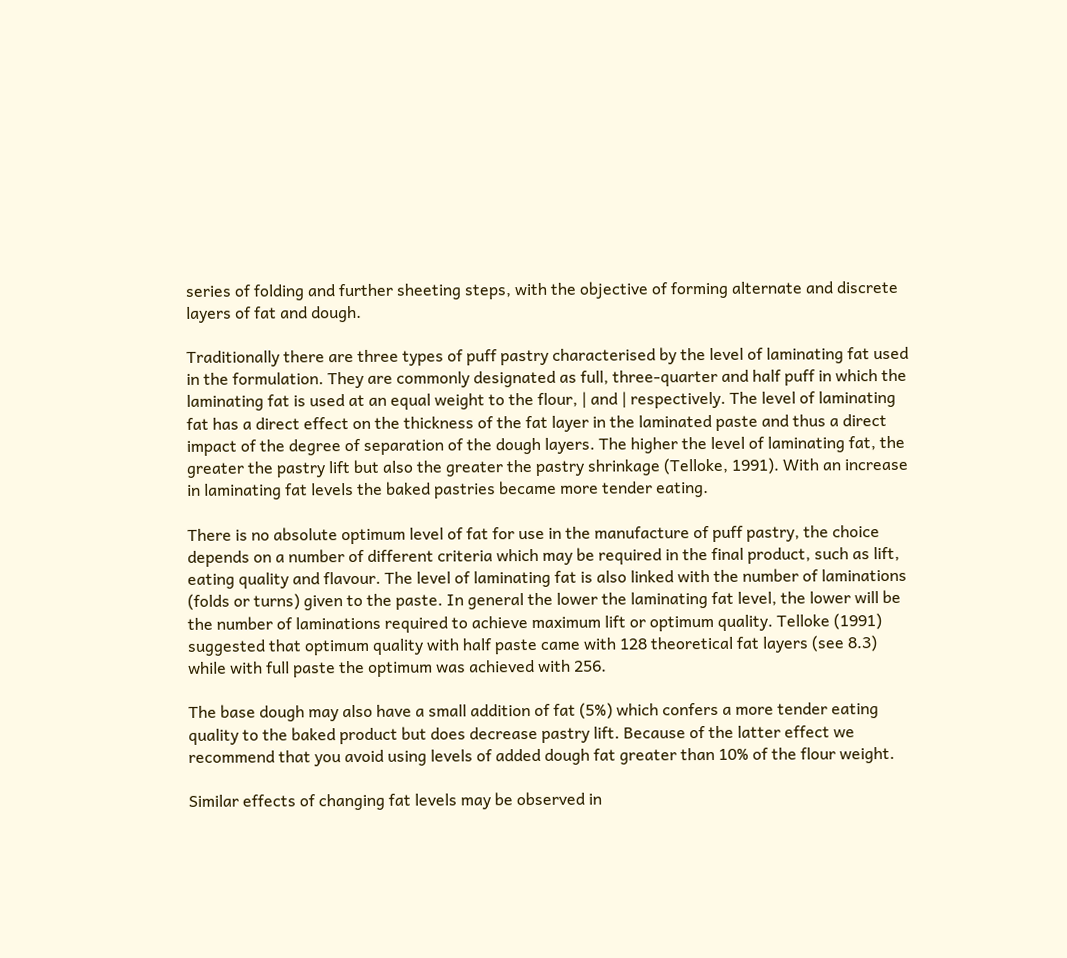series of folding and further sheeting steps, with the objective of forming alternate and discrete layers of fat and dough.

Traditionally there are three types of puff pastry characterised by the level of laminating fat used in the formulation. They are commonly designated as full, three-quarter and half puff in which the laminating fat is used at an equal weight to the flour, | and | respectively. The level of laminating fat has a direct effect on the thickness of the fat layer in the laminated paste and thus a direct impact of the degree of separation of the dough layers. The higher the level of laminating fat, the greater the pastry lift but also the greater the pastry shrinkage (Telloke, 1991). With an increase in laminating fat levels the baked pastries became more tender eating.

There is no absolute optimum level of fat for use in the manufacture of puff pastry, the choice depends on a number of different criteria which may be required in the final product, such as lift, eating quality and flavour. The level of laminating fat is also linked with the number of laminations (folds or turns) given to the paste. In general the lower the laminating fat level, the lower will be the number of laminations required to achieve maximum lift or optimum quality. Telloke (1991) suggested that optimum quality with half paste came with 128 theoretical fat layers (see 8.3) while with full paste the optimum was achieved with 256.

The base dough may also have a small addition of fat (5%) which confers a more tender eating quality to the baked product but does decrease pastry lift. Because of the latter effect we recommend that you avoid using levels of added dough fat greater than 10% of the flour weight.

Similar effects of changing fat levels may be observed in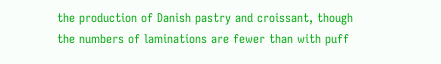the production of Danish pastry and croissant, though the numbers of laminations are fewer than with puff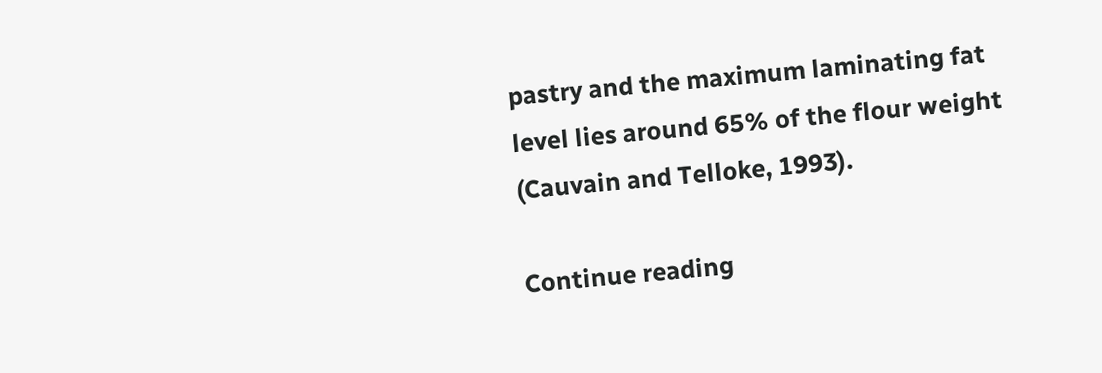pastry and the maximum laminating fat level lies around 65% of the flour weight (Cauvain and Telloke, 1993).

Continue reading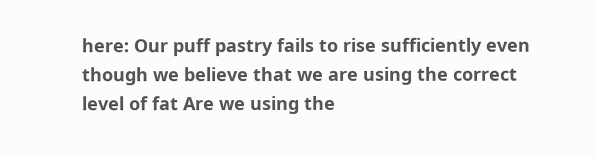here: Our puff pastry fails to rise sufficiently even though we believe that we are using the correct level of fat Are we using the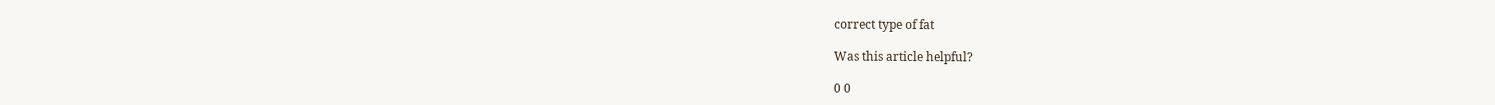correct type of fat

Was this article helpful?

0 0